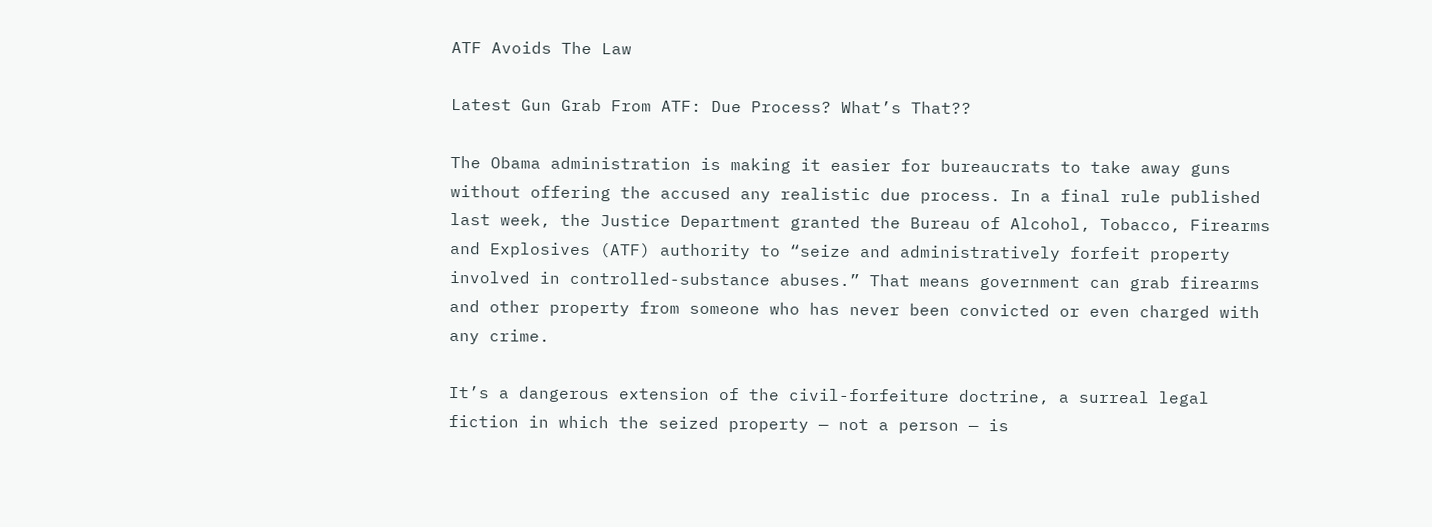ATF Avoids The Law

Latest Gun Grab From ATF: Due Process? What’s That??

The Obama administration is making it easier for bureaucrats to take away guns without offering the accused any realistic due process. In a final rule published last week, the Justice Department granted the Bureau of Alcohol, Tobacco, Firearms and Explosives (ATF) authority to “seize and administratively forfeit property involved in controlled-substance abuses.” That means government can grab firearms and other property from someone who has never been convicted or even charged with any crime.

It’s a dangerous extension of the civil-forfeiture doctrine, a surreal legal fiction in which the seized property — not a person — is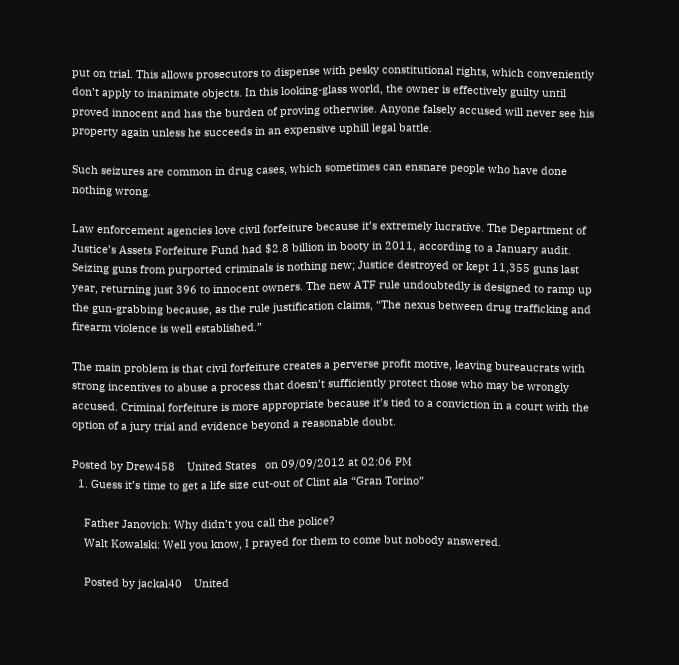put on trial. This allows prosecutors to dispense with pesky constitutional rights, which conveniently don’t apply to inanimate objects. In this looking-glass world, the owner is effectively guilty until proved innocent and has the burden of proving otherwise. Anyone falsely accused will never see his property again unless he succeeds in an expensive uphill legal battle.

Such seizures are common in drug cases, which sometimes can ensnare people who have done nothing wrong.

Law enforcement agencies love civil forfeiture because it’s extremely lucrative. The Department of Justice’s Assets Forfeiture Fund had $2.8 billion in booty in 2011, according to a January audit. Seizing guns from purported criminals is nothing new; Justice destroyed or kept 11,355 guns last year, returning just 396 to innocent owners. The new ATF rule undoubtedly is designed to ramp up the gun-grabbing because, as the rule justification claims, “The nexus between drug trafficking and firearm violence is well established.”

The main problem is that civil forfeiture creates a perverse profit motive, leaving bureaucrats with strong incentives to abuse a process that doesn’t sufficiently protect those who may be wrongly accused. Criminal forfeiture is more appropriate because it’s tied to a conviction in a court with the option of a jury trial and evidence beyond a reasonable doubt.

Posted by Drew458    United States   on 09/09/2012 at 02:06 PM
  1. Guess it’s time to get a life size cut-out of Clint ala “Gran Torino”

    Father Janovich: Why didn’t you call the police?
    Walt Kowalski: Well you know, I prayed for them to come but nobody answered.

    Posted by jackal40    United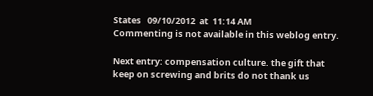States   09/10/2012  at  11:14 AM
Commenting is not available in this weblog entry.

Next entry: compensation culture. the gift that keep on screwing and brits do not thank us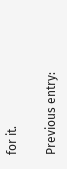for it.

Previous entry: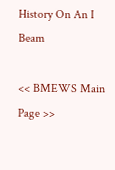History On An I Beam

<< BMEWS Main Page >>